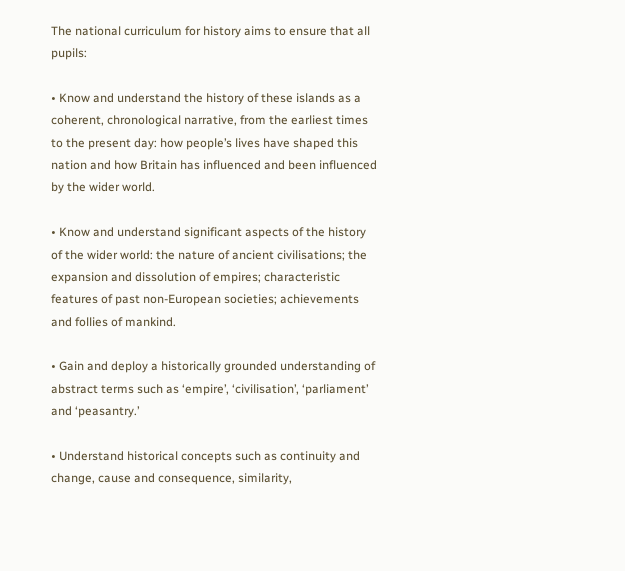The national curriculum for history aims to ensure that all pupils:

• Know and understand the history of these islands as a coherent, chronological narrative, from the earliest times to the present day: how people’s lives have shaped this nation and how Britain has influenced and been influenced by the wider world.

• Know and understand significant aspects of the history of the wider world: the nature of ancient civilisations; the expansion and dissolution of empires; characteristic features of past non-European societies; achievements and follies of mankind.

• Gain and deploy a historically grounded understanding of abstract terms such as ‘empire’, ‘civilisation’, ‘parliament’ and ‘peasantry.’

• Understand historical concepts such as continuity and change, cause and consequence, similarity,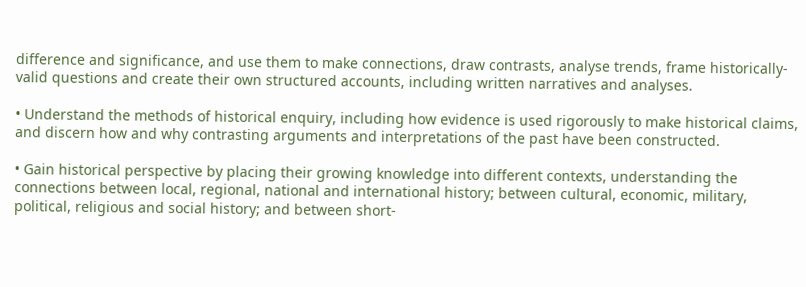difference and significance, and use them to make connections, draw contrasts, analyse trends, frame historically-valid questions and create their own structured accounts, including written narratives and analyses.

• Understand the methods of historical enquiry, including how evidence is used rigorously to make historical claims, and discern how and why contrasting arguments and interpretations of the past have been constructed.

• Gain historical perspective by placing their growing knowledge into different contexts, understanding the connections between local, regional, national and international history; between cultural, economic, military, political, religious and social history; and between short-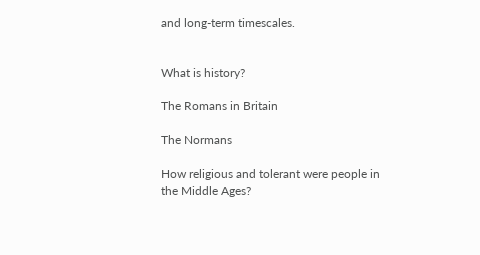and long-term timescales.


What is history?

The Romans in Britain

The Normans

How religious and tolerant were people in the Middle Ages?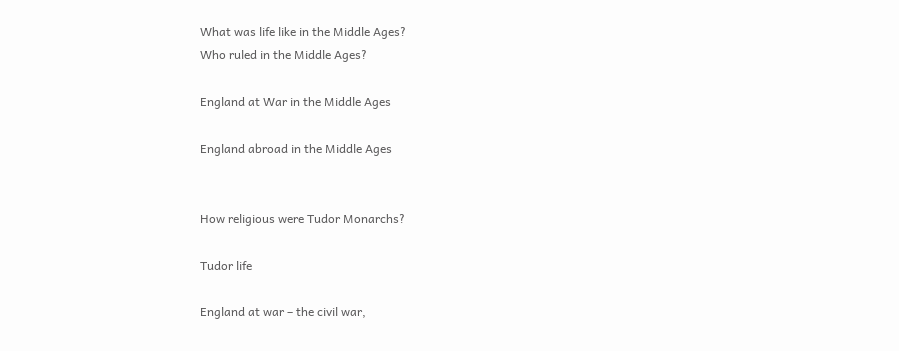What was life like in the Middle Ages?
Who ruled in the Middle Ages?

England at War in the Middle Ages

England abroad in the Middle Ages


How religious were Tudor Monarchs?

Tudor life

England at war – the civil war,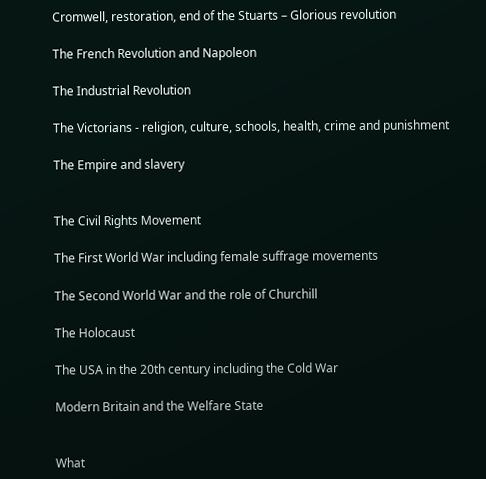Cromwell, restoration, end of the Stuarts – Glorious revolution

The French Revolution and Napoleon

The Industrial Revolution

The Victorians - religion, culture, schools, health, crime and punishment

The Empire and slavery


The Civil Rights Movement

The First World War including female suffrage movements

The Second World War and the role of Churchill

The Holocaust

The USA in the 20th century including the Cold War

Modern Britain and the Welfare State


What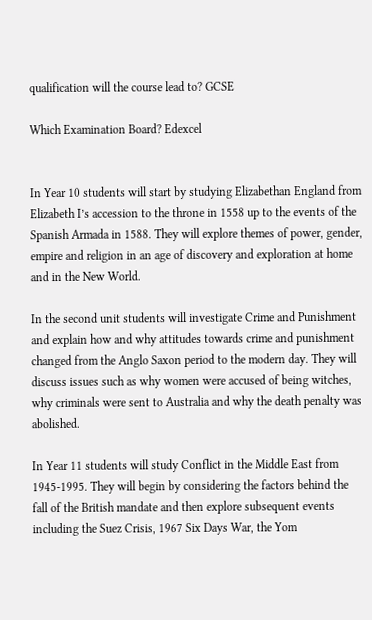qualification will the course lead to? GCSE

Which Examination Board? Edexcel


In Year 10 students will start by studying Elizabethan England from Elizabeth I’s accession to the throne in 1558 up to the events of the Spanish Armada in 1588. They will explore themes of power, gender, empire and religion in an age of discovery and exploration at home and in the New World.

In the second unit students will investigate Crime and Punishment and explain how and why attitudes towards crime and punishment changed from the Anglo Saxon period to the modern day. They will discuss issues such as why women were accused of being witches, why criminals were sent to Australia and why the death penalty was abolished.

In Year 11 students will study Conflict in the Middle East from 1945-1995. They will begin by considering the factors behind the fall of the British mandate and then explore subsequent events including the Suez Crisis, 1967 Six Days War, the Yom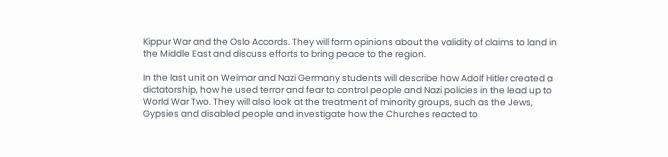Kippur War and the Oslo Accords. They will form opinions about the validity of claims to land in the Middle East and discuss efforts to bring peace to the region.

In the last unit on Weimar and Nazi Germany students will describe how Adolf Hitler created a dictatorship, how he used terror and fear to control people and Nazi policies in the lead up to World War Two. They will also look at the treatment of minority groups, such as the Jews, Gypsies and disabled people and investigate how the Churches reacted to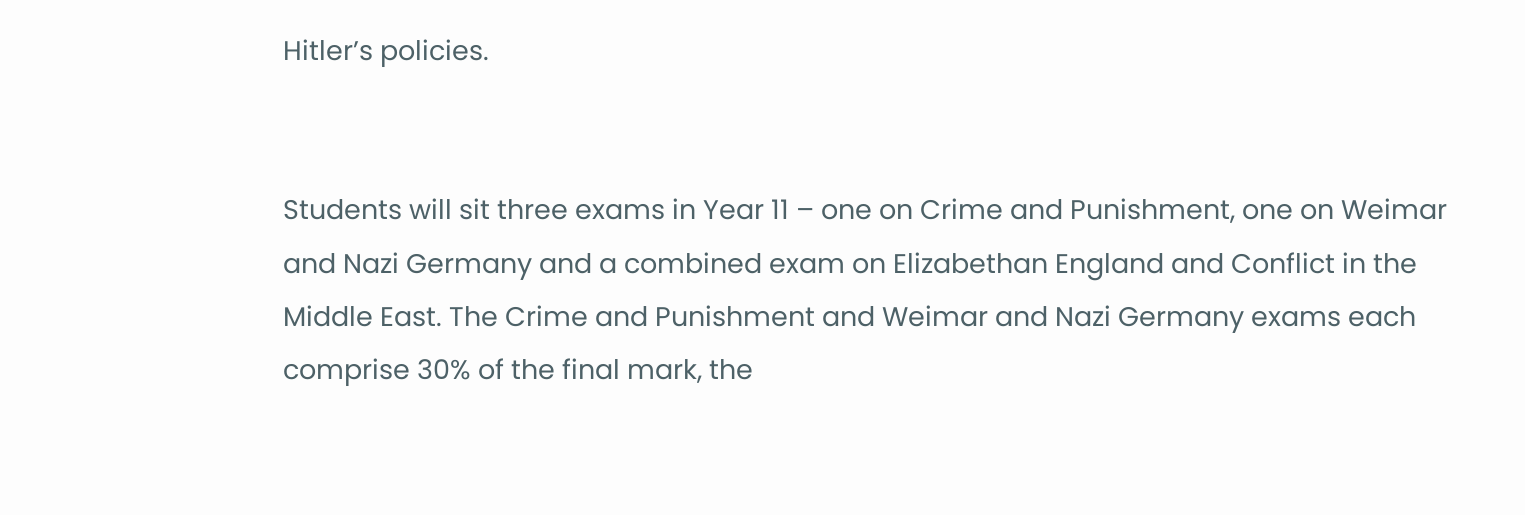Hitler’s policies.


Students will sit three exams in Year 11 – one on Crime and Punishment, one on Weimar and Nazi Germany and a combined exam on Elizabethan England and Conflict in the Middle East. The Crime and Punishment and Weimar and Nazi Germany exams each comprise 30% of the final mark, the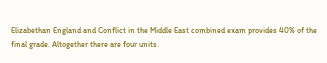Elizabethan England and Conflict in the Middle East combined exam provides 40% of the final grade. Altogether there are four units.